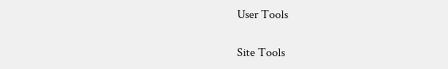User Tools

Site Tools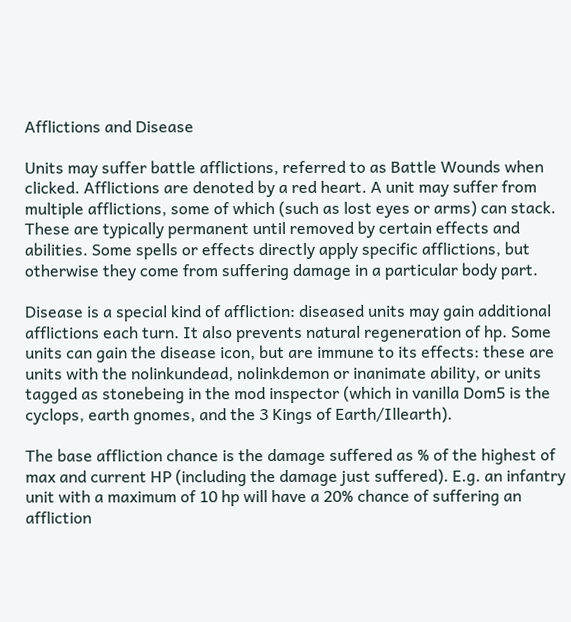Afflictions and Disease

Units may suffer battle afflictions, referred to as Battle Wounds when clicked. Afflictions are denoted by a red heart. A unit may suffer from multiple afflictions, some of which (such as lost eyes or arms) can stack. These are typically permanent until removed by certain effects and abilities. Some spells or effects directly apply specific afflictions, but otherwise they come from suffering damage in a particular body part.

Disease is a special kind of affliction: diseased units may gain additional afflictions each turn. It also prevents natural regeneration of hp. Some units can gain the disease icon, but are immune to its effects: these are units with the nolinkundead, nolinkdemon or inanimate ability, or units tagged as stonebeing in the mod inspector (which in vanilla Dom5 is the cyclops, earth gnomes, and the 3 Kings of Earth/Illearth).

The base affliction chance is the damage suffered as % of the highest of max and current HP (including the damage just suffered). E.g. an infantry unit with a maximum of 10 hp will have a 20% chance of suffering an affliction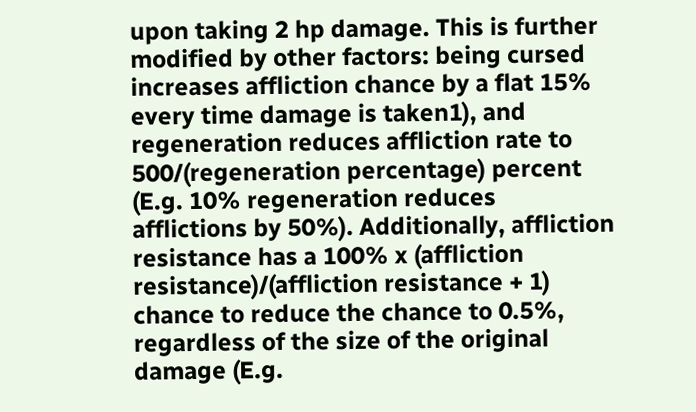upon taking 2 hp damage. This is further modified by other factors: being cursed increases affliction chance by a flat 15% every time damage is taken1), and regeneration reduces affliction rate to 500/(regeneration percentage) percent (E.g. 10% regeneration reduces afflictions by 50%). Additionally, affliction resistance has a 100% x (affliction resistance)/(affliction resistance + 1) chance to reduce the chance to 0.5%, regardless of the size of the original damage (E.g.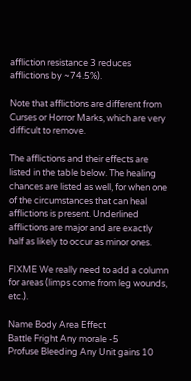affliction resistance 3 reduces afflictions by ~74.5%).

Note that afflictions are different from Curses or Horror Marks, which are very difficult to remove.

The afflictions and their effects are listed in the table below. The healing chances are listed as well, for when one of the circumstances that can heal afflictions is present. Underlined afflictions are major and are exactly half as likely to occur as minor ones.

FIXME We really need to add a column for areas (limps come from leg wounds, etc.).

Name Body Area Effect
Battle Fright Any morale -5
Profuse Bleeding Any Unit gains 10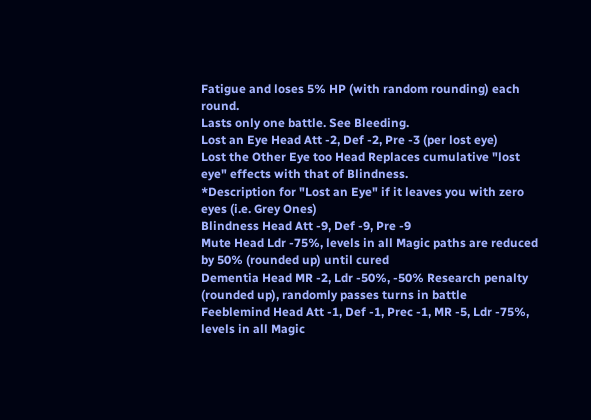Fatigue and loses 5% HP (with random rounding) each round.
Lasts only one battle. See Bleeding.
Lost an Eye Head Att -2, Def -2, Pre -3 (per lost eye)
Lost the Other Eye too Head Replaces cumulative "lost eye" effects with that of Blindness.
*Description for "Lost an Eye" if it leaves you with zero eyes (i.e. Grey Ones)
Blindness Head Att -9, Def -9, Pre -9
Mute Head Ldr -75%, levels in all Magic paths are reduced by 50% (rounded up) until cured
Dementia Head MR -2, Ldr -50%, -50% Research penalty (rounded up), randomly passes turns in battle
Feeblemind Head Att -1, Def -1, Prec -1, MR -5, Ldr -75%, levels in all Magic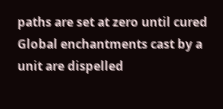paths are set at zero until cured
Global enchantments cast by a unit are dispelled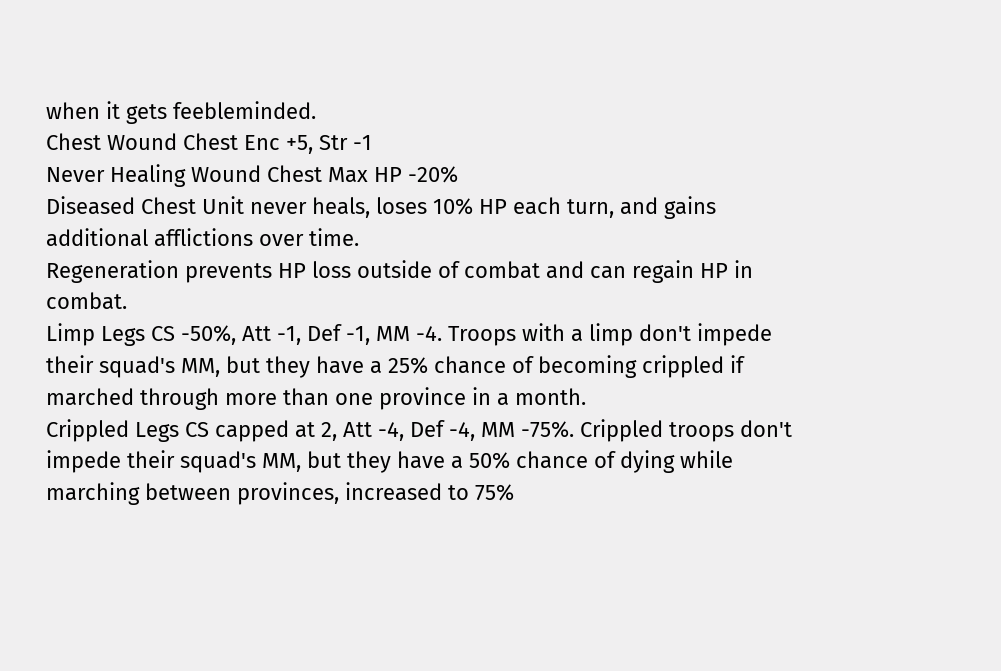when it gets feebleminded.
Chest Wound Chest Enc +5, Str -1
Never Healing Wound Chest Max HP -20%
Diseased Chest Unit never heals, loses 10% HP each turn, and gains additional afflictions over time.
Regeneration prevents HP loss outside of combat and can regain HP in combat.
Limp Legs CS -50%, Att -1, Def -1, MM -4. Troops with a limp don't impede their squad's MM, but they have a 25% chance of becoming crippled if marched through more than one province in a month.
Crippled Legs CS capped at 2, Att -4, Def -4, MM -75%. Crippled troops don't impede their squad's MM, but they have a 50% chance of dying while marching between provinces, increased to 75%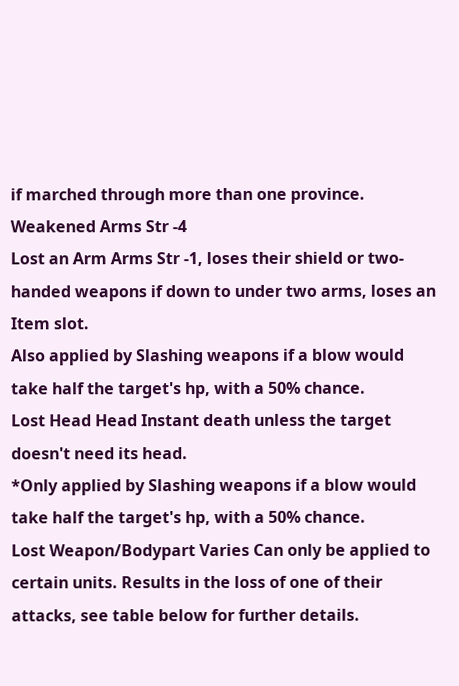if marched through more than one province.
Weakened Arms Str -4
Lost an Arm Arms Str -1, loses their shield or two-handed weapons if down to under two arms, loses an Item slot.
Also applied by Slashing weapons if a blow would take half the target's hp, with a 50% chance.
Lost Head Head Instant death unless the target doesn't need its head.
*Only applied by Slashing weapons if a blow would take half the target's hp, with a 50% chance.
Lost Weapon/Bodypart Varies Can only be applied to certain units. Results in the loss of one of their attacks, see table below for further details.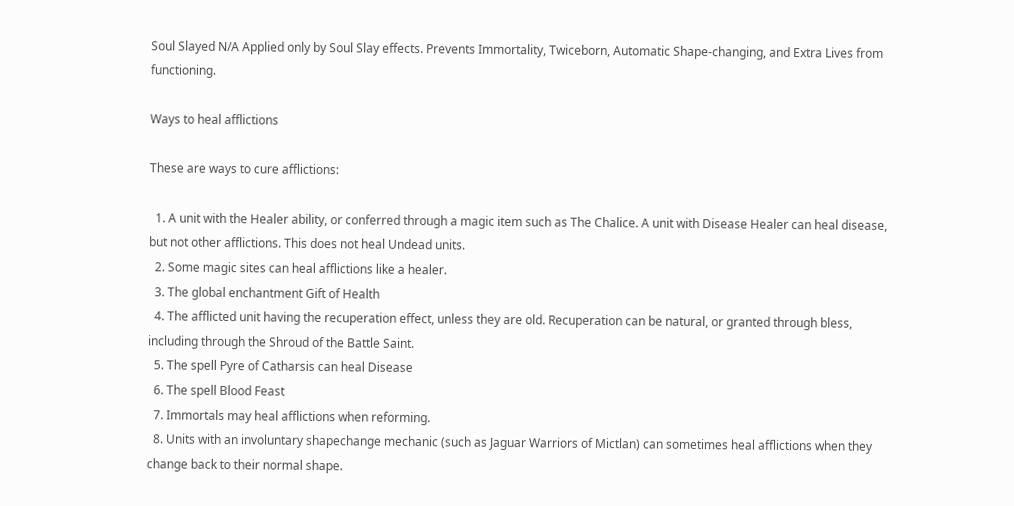Soul Slayed N/A Applied only by Soul Slay effects. Prevents Immortality, Twiceborn, Automatic Shape-changing, and Extra Lives from functioning.

Ways to heal afflictions

These are ways to cure afflictions:

  1. A unit with the Healer ability, or conferred through a magic item such as The Chalice. A unit with Disease Healer can heal disease, but not other afflictions. This does not heal Undead units.
  2. Some magic sites can heal afflictions like a healer.
  3. The global enchantment Gift of Health
  4. The afflicted unit having the recuperation effect, unless they are old. Recuperation can be natural, or granted through bless, including through the Shroud of the Battle Saint.
  5. The spell Pyre of Catharsis can heal Disease
  6. The spell Blood Feast
  7. Immortals may heal afflictions when reforming.
  8. Units with an involuntary shapechange mechanic (such as Jaguar Warriors of Mictlan) can sometimes heal afflictions when they change back to their normal shape.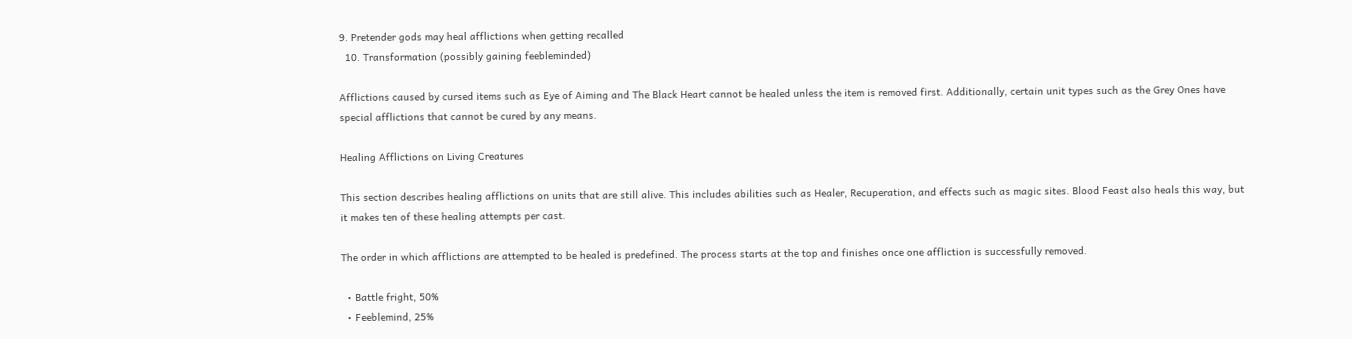9. Pretender gods may heal afflictions when getting recalled
  10. Transformation (possibly gaining feebleminded)

Afflictions caused by cursed items such as Eye of Aiming and The Black Heart cannot be healed unless the item is removed first. Additionally, certain unit types such as the Grey Ones have special afflictions that cannot be cured by any means.

Healing Afflictions on Living Creatures

This section describes healing afflictions on units that are still alive. This includes abilities such as Healer, Recuperation, and effects such as magic sites. Blood Feast also heals this way, but it makes ten of these healing attempts per cast.

The order in which afflictions are attempted to be healed is predefined. The process starts at the top and finishes once one affliction is successfully removed.

  • Battle fright, 50%
  • Feeblemind, 25%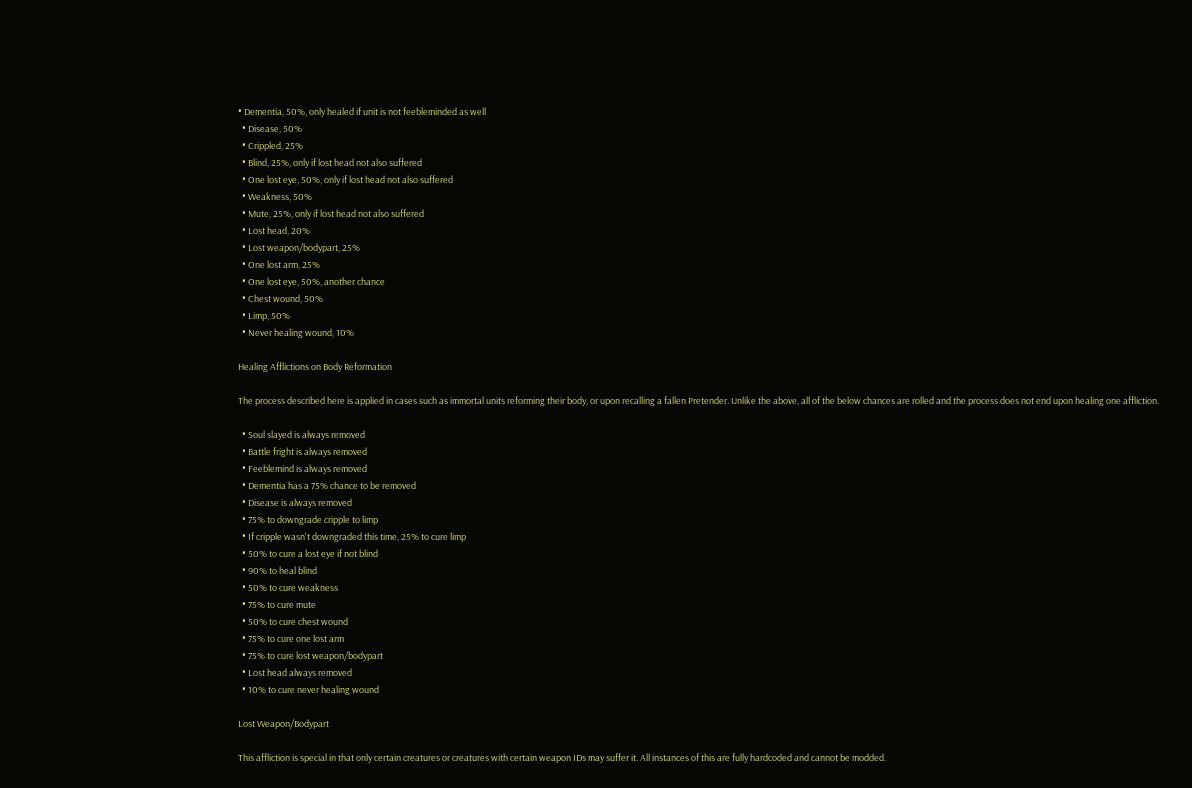• Dementia, 50%, only healed if unit is not feebleminded as well
  • Disease, 50%
  • Crippled, 25%
  • Blind, 25%, only if lost head not also suffered
  • One lost eye, 50%, only if lost head not also suffered
  • Weakness, 50%
  • Mute, 25%, only if lost head not also suffered
  • Lost head, 20%
  • Lost weapon/bodypart, 25%
  • One lost arm, 25%
  • One lost eye, 50%, another chance
  • Chest wound, 50%
  • Limp, 50%
  • Never healing wound, 10%

Healing Afflictions on Body Reformation

The process described here is applied in cases such as immortal units reforming their body, or upon recalling a fallen Pretender. Unlike the above, all of the below chances are rolled and the process does not end upon healing one affliction.

  • Soul slayed is always removed
  • Battle fright is always removed
  • Feeblemind is always removed
  • Dementia has a 75% chance to be removed
  • Disease is always removed
  • 75% to downgrade cripple to limp
  • If cripple wasn't downgraded this time, 25% to cure limp
  • 50% to cure a lost eye if not blind
  • 90% to heal blind
  • 50% to cure weakness
  • 75% to cure mute
  • 50% to cure chest wound
  • 75% to cure one lost arm
  • 75% to cure lost weapon/bodypart
  • Lost head always removed
  • 10% to cure never healing wound

Lost Weapon/Bodypart

This affliction is special in that only certain creatures or creatures with certain weapon IDs may suffer it. All instances of this are fully hardcoded and cannot be modded.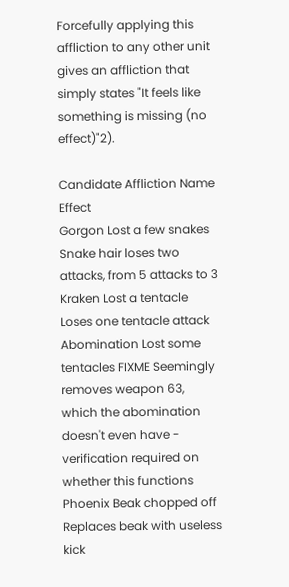Forcefully applying this affliction to any other unit gives an affliction that simply states "It feels like something is missing (no effect)"2).

Candidate Affliction Name Effect
Gorgon Lost a few snakes Snake hair loses two attacks, from 5 attacks to 3
Kraken Lost a tentacle Loses one tentacle attack
Abomination Lost some tentacles FIXME Seemingly removes weapon 63, which the abomination doesn't even have - verification required on whether this functions
Phoenix Beak chopped off Replaces beak with useless kick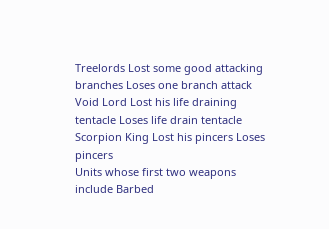Treelords Lost some good attacking branches Loses one branch attack
Void Lord Lost his life draining tentacle Loses life drain tentacle
Scorpion King Lost his pincers Loses pincers
Units whose first two weapons include Barbed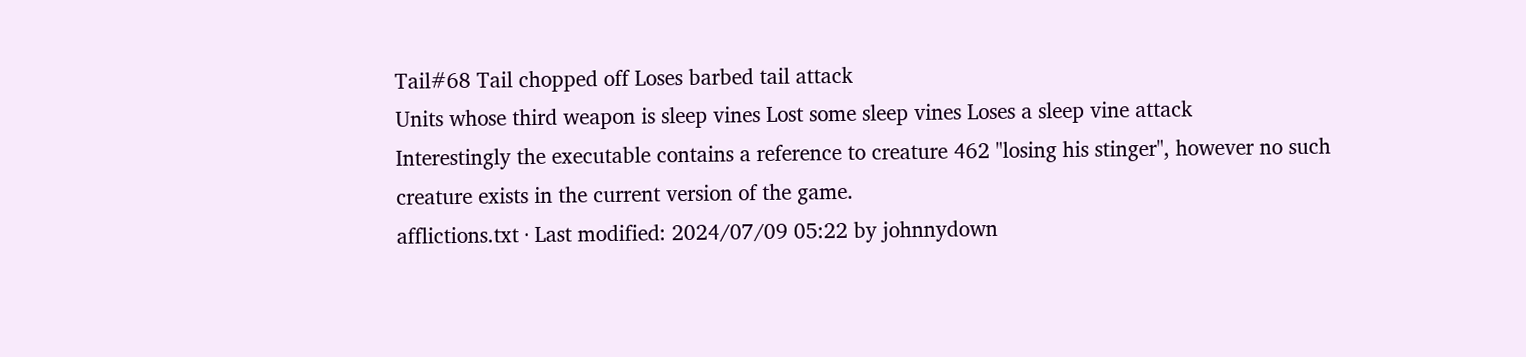Tail#68 Tail chopped off Loses barbed tail attack
Units whose third weapon is sleep vines Lost some sleep vines Loses a sleep vine attack
Interestingly the executable contains a reference to creature 462 "losing his stinger", however no such creature exists in the current version of the game.
afflictions.txt · Last modified: 2024/07/09 05:22 by johnnydown